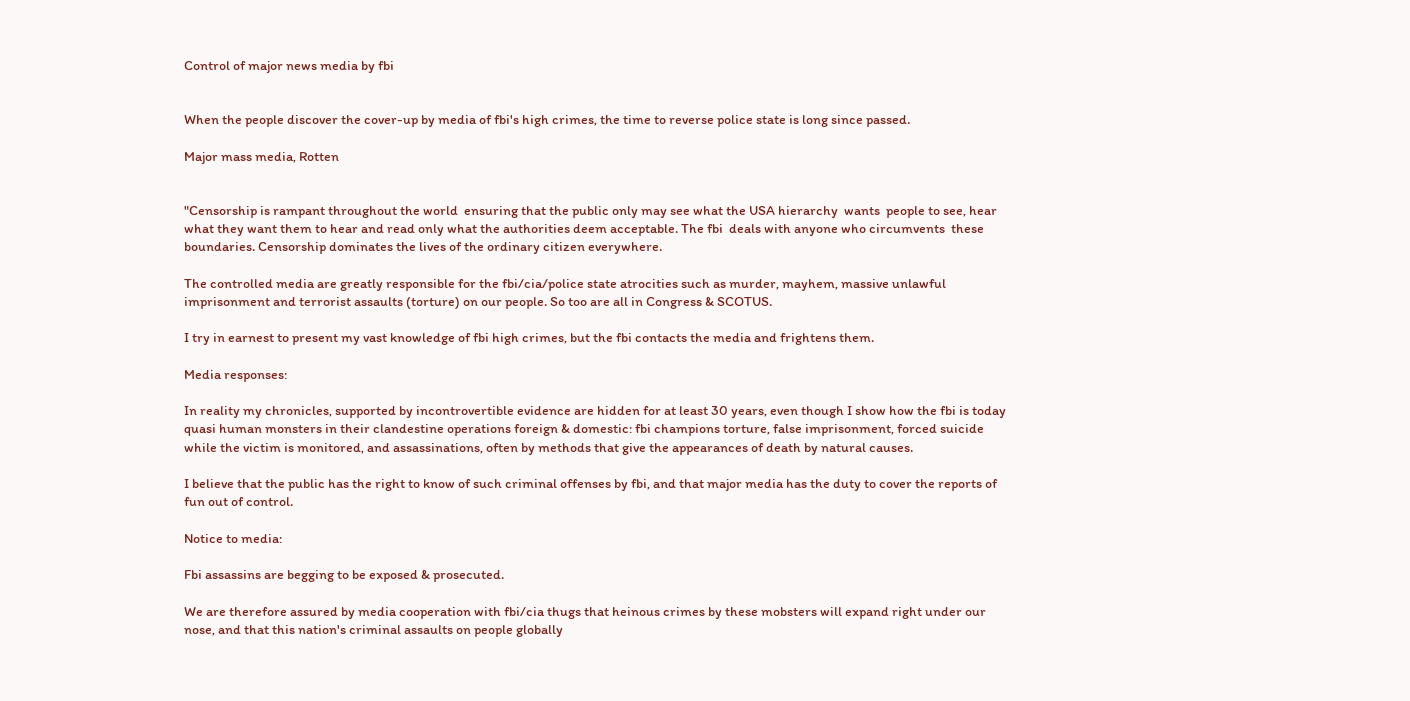Control of major news media by fbi


When the people discover the cover-up by media of fbi's high crimes, the time to reverse police state is long since passed.

Major mass media, Rotten


"Censorship is rampant throughout the world  ensuring that the public only may see what the USA hierarchy  wants  people to see, hear what they want them to hear and read only what the authorities deem acceptable. The fbi  deals with anyone who circumvents  these boundaries. Censorship dominates the lives of the ordinary citizen everywhere.

The controlled media are greatly responsible for the fbi/cia/police state atrocities such as murder, mayhem, massive unlawful imprisonment and terrorist assaults (torture) on our people. So too are all in Congress & SCOTUS.

I try in earnest to present my vast knowledge of fbi high crimes, but the fbi contacts the media and frightens them.

Media responses:

In reality my chronicles, supported by incontrovertible evidence are hidden for at least 30 years, even though I show how the fbi is today quasi human monsters in their clandestine operations foreign & domestic: fbi champions torture, false imprisonment, forced suicide while the victim is monitored, and assassinations, often by methods that give the appearances of death by natural causes.

I believe that the public has the right to know of such criminal offenses by fbi, and that major media has the duty to cover the reports of fun out of control.

Notice to media:

Fbi assassins are begging to be exposed & prosecuted.

We are therefore assured by media cooperation with fbi/cia thugs that heinous crimes by these mobsters will expand right under our nose, and that this nation's criminal assaults on people globally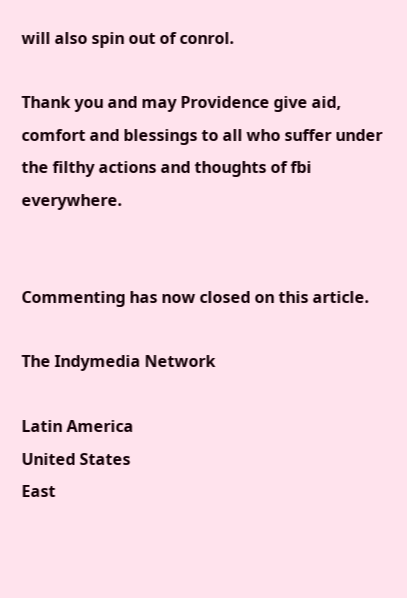will also spin out of conrol.

Thank you and may Providence give aid, comfort and blessings to all who suffer under the filthy actions and thoughts of fbi everywhere.


Commenting has now closed on this article.

The Indymedia Network

Latin America
United States
East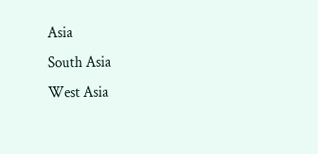Asia
South Asia
West Asia